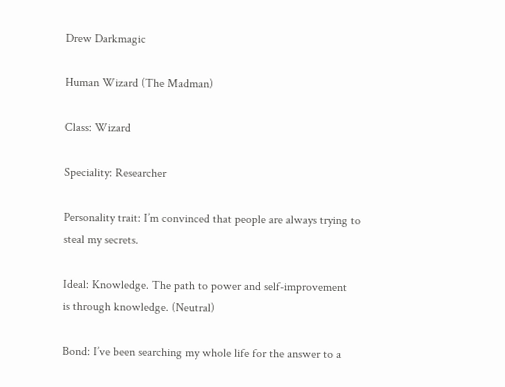Drew Darkmagic

Human Wizard (The Madman)

Class: Wizard

Speciality: Researcher

Personality trait: I’m convinced that people are always trying to
steal my secrets.

Ideal: Knowledge. The path to power and self-improvement
is through knowledge. (Neutral)

Bond: I’ve been searching my whole life for the answer to a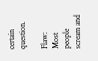certain question.

Flaw: Most people scream and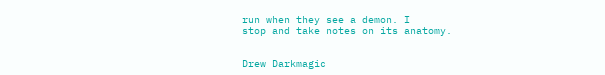run when they see a demon. I
stop and take notes on its anatomy.


Drew Darkmagic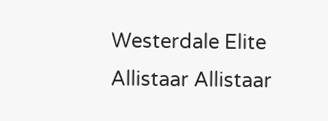Westerdale Elite Allistaar Allistaar